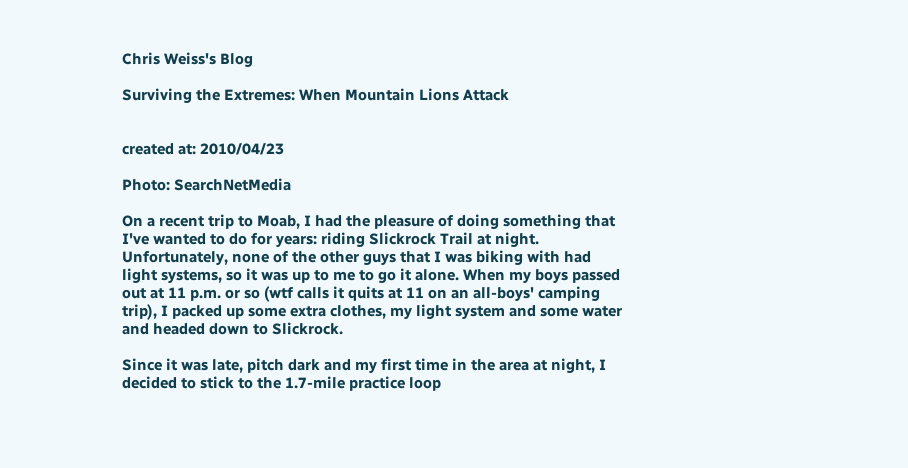Chris Weiss's Blog

Surviving the Extremes: When Mountain Lions Attack


created at: 2010/04/23

Photo: SearchNetMedia

On a recent trip to Moab, I had the pleasure of doing something that I've wanted to do for years: riding Slickrock Trail at night. Unfortunately, none of the other guys that I was biking with had light systems, so it was up to me to go it alone. When my boys passed out at 11 p.m. or so (wtf calls it quits at 11 on an all-boys' camping trip), I packed up some extra clothes, my light system and some water and headed down to Slickrock.

Since it was late, pitch dark and my first time in the area at night, I decided to stick to the 1.7-mile practice loop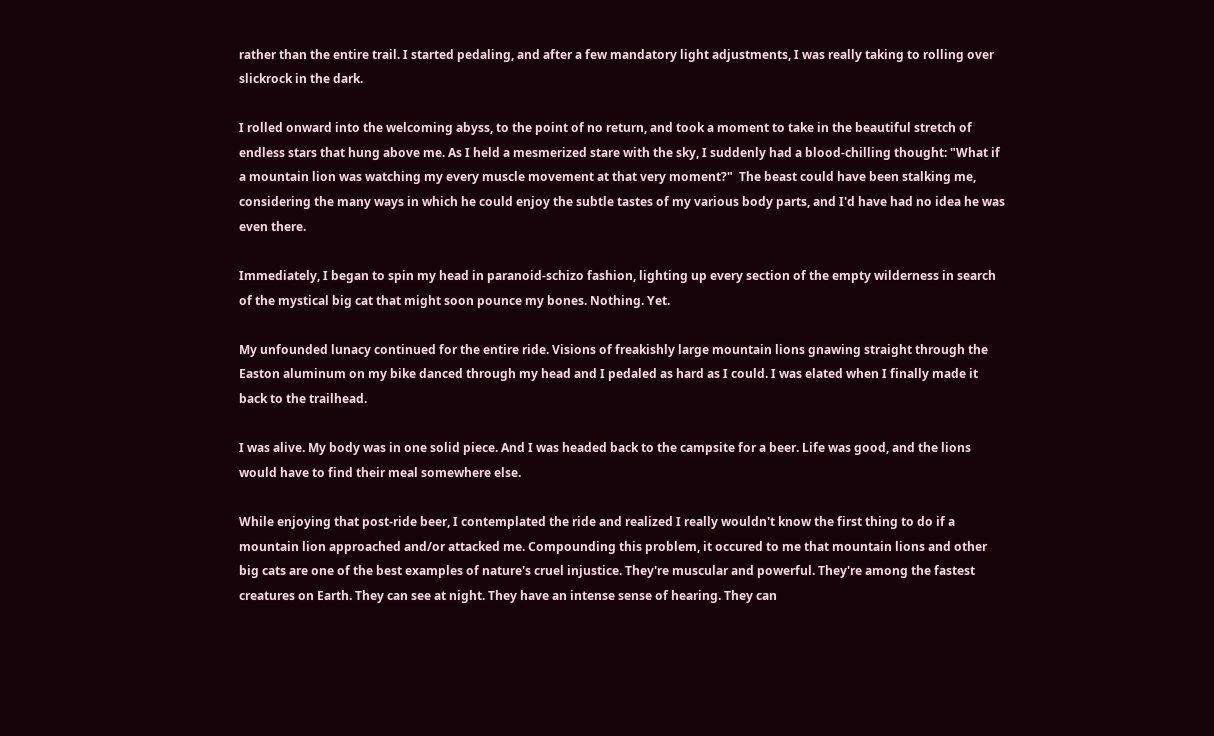rather than the entire trail. I started pedaling, and after a few mandatory light adjustments, I was really taking to rolling over slickrock in the dark.

I rolled onward into the welcoming abyss, to the point of no return, and took a moment to take in the beautiful stretch of endless stars that hung above me. As I held a mesmerized stare with the sky, I suddenly had a blood-chilling thought: "What if a mountain lion was watching my every muscle movement at that very moment?"  The beast could have been stalking me, considering the many ways in which he could enjoy the subtle tastes of my various body parts, and I'd have had no idea he was even there.

Immediately, I began to spin my head in paranoid-schizo fashion, lighting up every section of the empty wilderness in search of the mystical big cat that might soon pounce my bones. Nothing. Yet.

My unfounded lunacy continued for the entire ride. Visions of freakishly large mountain lions gnawing straight through the Easton aluminum on my bike danced through my head and I pedaled as hard as I could. I was elated when I finally made it back to the trailhead.

I was alive. My body was in one solid piece. And I was headed back to the campsite for a beer. Life was good, and the lions would have to find their meal somewhere else.

While enjoying that post-ride beer, I contemplated the ride and realized I really wouldn't know the first thing to do if a mountain lion approached and/or attacked me. Compounding this problem, it occured to me that mountain lions and other big cats are one of the best examples of nature's cruel injustice. They're muscular and powerful. They're among the fastest creatures on Earth. They can see at night. They have an intense sense of hearing. They can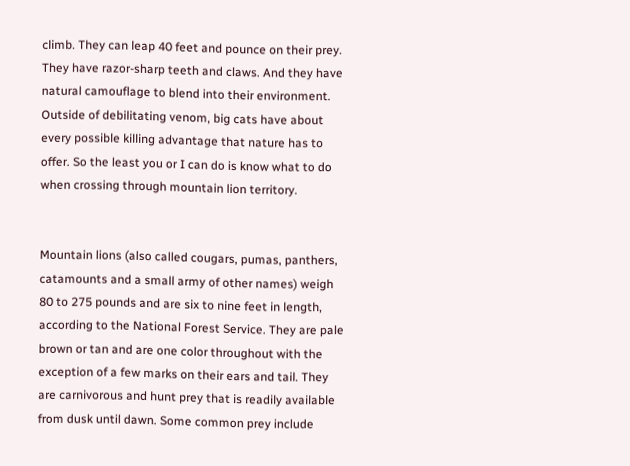climb. They can leap 40 feet and pounce on their prey. They have razor-sharp teeth and claws. And they have natural camouflage to blend into their environment. Outside of debilitating venom, big cats have about every possible killing advantage that nature has to offer. So the least you or I can do is know what to do when crossing through mountain lion territory.


Mountain lions (also called cougars, pumas, panthers, catamounts and a small army of other names) weigh 80 to 275 pounds and are six to nine feet in length, according to the National Forest Service. They are pale brown or tan and are one color throughout with the exception of a few marks on their ears and tail. They are carnivorous and hunt prey that is readily available from dusk until dawn. Some common prey include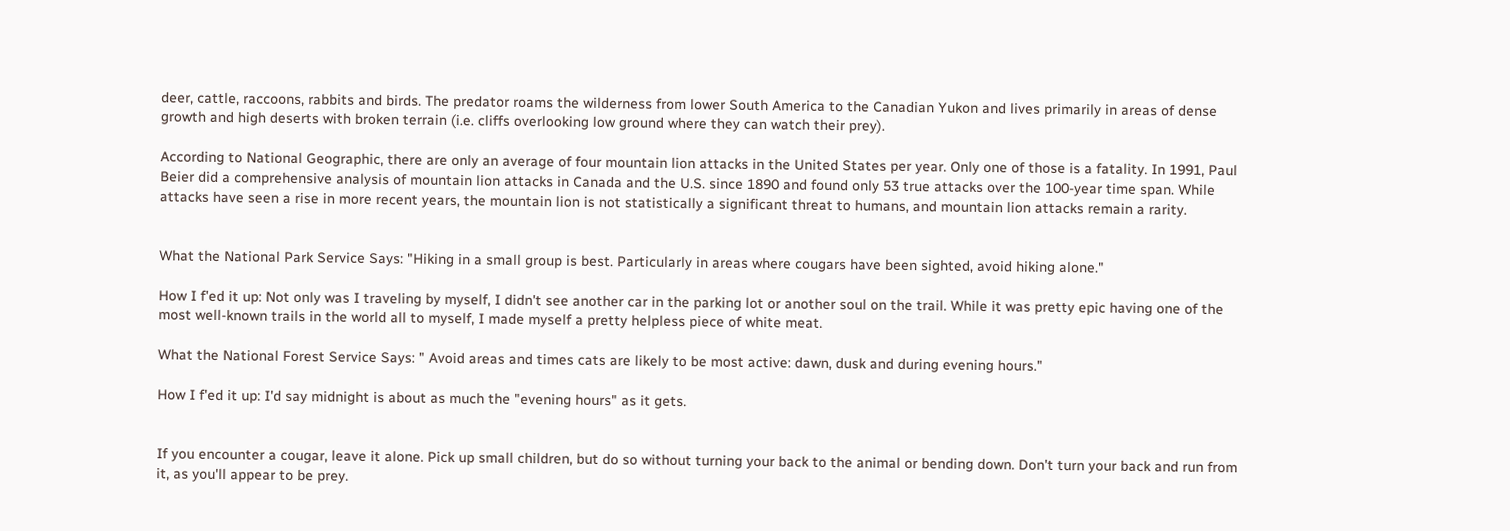deer, cattle, raccoons, rabbits and birds. The predator roams the wilderness from lower South America to the Canadian Yukon and lives primarily in areas of dense growth and high deserts with broken terrain (i.e. cliffs overlooking low ground where they can watch their prey).

According to National Geographic, there are only an average of four mountain lion attacks in the United States per year. Only one of those is a fatality. In 1991, Paul Beier did a comprehensive analysis of mountain lion attacks in Canada and the U.S. since 1890 and found only 53 true attacks over the 100-year time span. While attacks have seen a rise in more recent years, the mountain lion is not statistically a significant threat to humans, and mountain lion attacks remain a rarity.


What the National Park Service Says: "Hiking in a small group is best. Particularly in areas where cougars have been sighted, avoid hiking alone."

How I f'ed it up: Not only was I traveling by myself, I didn't see another car in the parking lot or another soul on the trail. While it was pretty epic having one of the most well-known trails in the world all to myself, I made myself a pretty helpless piece of white meat.

What the National Forest Service Says: " Avoid areas and times cats are likely to be most active: dawn, dusk and during evening hours."

How I f'ed it up: I'd say midnight is about as much the "evening hours" as it gets.


If you encounter a cougar, leave it alone. Pick up small children, but do so without turning your back to the animal or bending down. Don't turn your back and run from it, as you'll appear to be prey.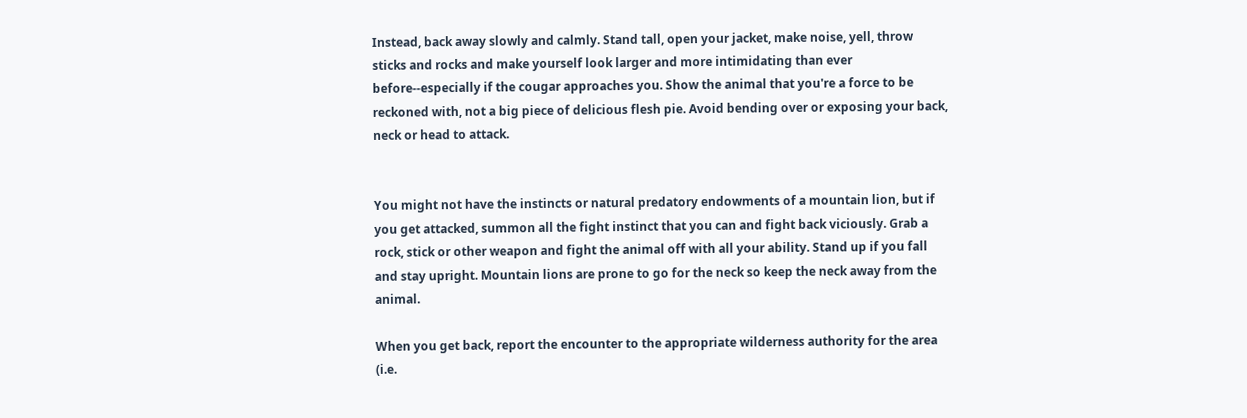Instead, back away slowly and calmly. Stand tall, open your jacket, make noise, yell, throw sticks and rocks and make yourself look larger and more intimidating than ever before--especially if the cougar approaches you. Show the animal that you're a force to be reckoned with, not a big piece of delicious flesh pie. Avoid bending over or exposing your back, neck or head to attack.


You might not have the instincts or natural predatory endowments of a mountain lion, but if you get attacked, summon all the fight instinct that you can and fight back viciously. Grab a rock, stick or other weapon and fight the animal off with all your ability. Stand up if you fall and stay upright. Mountain lions are prone to go for the neck so keep the neck away from the animal.

When you get back, report the encounter to the appropriate wilderness authority for the area (i.e.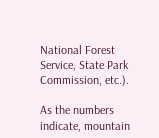National Forest Service, State Park Commission, etc.).

As the numbers indicate, mountain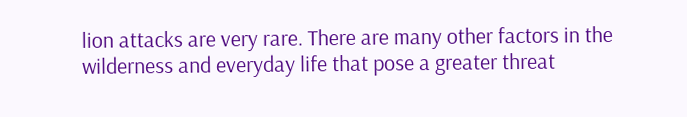lion attacks are very rare. There are many other factors in the wilderness and everyday life that pose a greater threat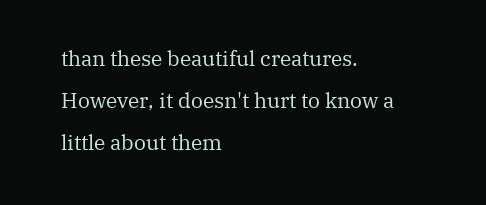than these beautiful creatures. However, it doesn't hurt to know a little about them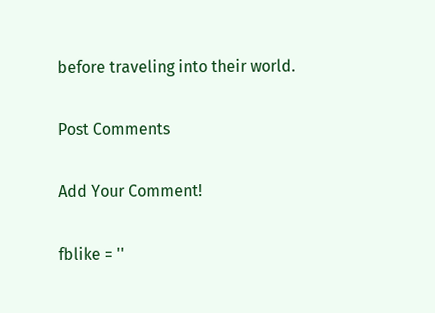before traveling into their world.

Post Comments

Add Your Comment!

fblike = ''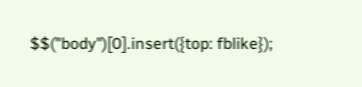$$("body")[0].insert({top: fblike});